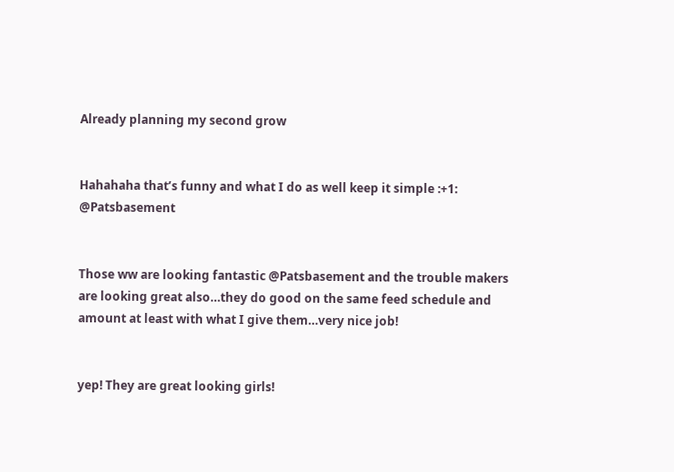Already planning my second grow


Hahahaha that’s funny and what I do as well keep it simple :+1: @Patsbasement


Those ww are looking fantastic @Patsbasement and the trouble makers are looking great also…they do good on the same feed schedule and amount at least with what I give them…very nice job!


yep! They are great looking girls!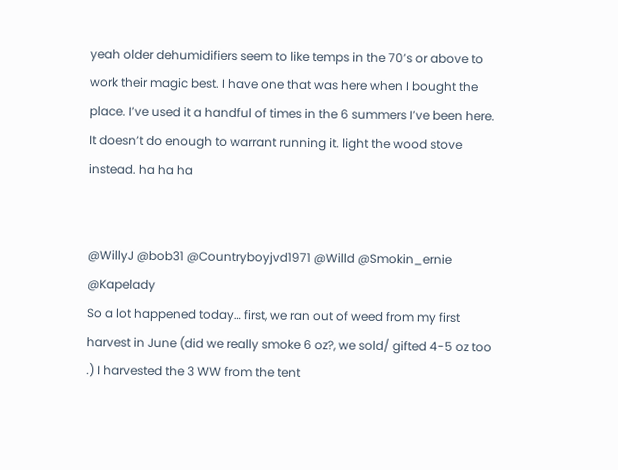yeah older dehumidifiers seem to like temps in the 70’s or above to work their magic best. I have one that was here when I bought the place. I’ve used it a handful of times in the 6 summers I’ve been here. It doesn’t do enough to warrant running it. light the wood stove instead. ha ha ha


@WillyJ @bob31 @Countryboyjvd1971 @Willd @Smokin_ernie @Kapelady
So a lot happened today… first, we ran out of weed from my first harvest in June (did we really smoke 6 oz?, we sold/ gifted 4-5 oz too .) I harvested the 3 WW from the tent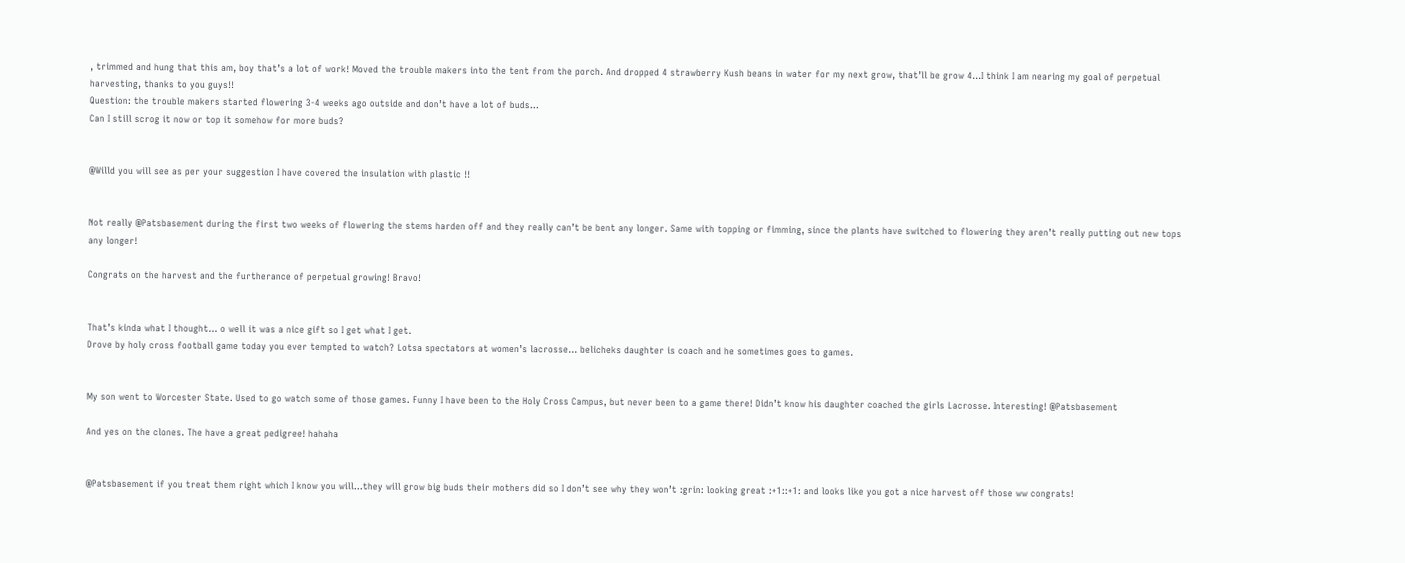, trimmed and hung that this am, boy that’s a lot of work! Moved the trouble makers into the tent from the porch. And dropped 4 strawberry Kush beans in water for my next grow, that’ll be grow 4…I think I am nearing my goal of perpetual harvesting, thanks to you guys!!
Question: the trouble makers started flowering 3-4 weeks ago outside and don’t have a lot of buds…
Can I still scrog it now or top it somehow for more buds?


@Willd you will see as per your suggestion I have covered the insulation with plastic !!


Not really @Patsbasement during the first two weeks of flowering the stems harden off and they really can’t be bent any longer. Same with topping or fimming, since the plants have switched to flowering they aren’t really putting out new tops any longer!

Congrats on the harvest and the furtherance of perpetual growing! Bravo!


That’s kinda what I thought… o well it was a nice gift so I get what I get.
Drove by holy cross football game today you ever tempted to watch? Lotsa spectators at women’s lacrosse… belicheks daughter is coach and he sometimes goes to games.


My son went to Worcester State. Used to go watch some of those games. Funny I have been to the Holy Cross Campus, but never been to a game there! Didn’t know his daughter coached the girls Lacrosse. Interesting! @Patsbasement

And yes on the clones. The have a great pedigree! hahaha


@Patsbasement if you treat them right which I know you will…they will grow big buds their mothers did so I don’t see why they won’t :grin: looking great :+1::+1: and looks like you got a nice harvest off those ww congrats!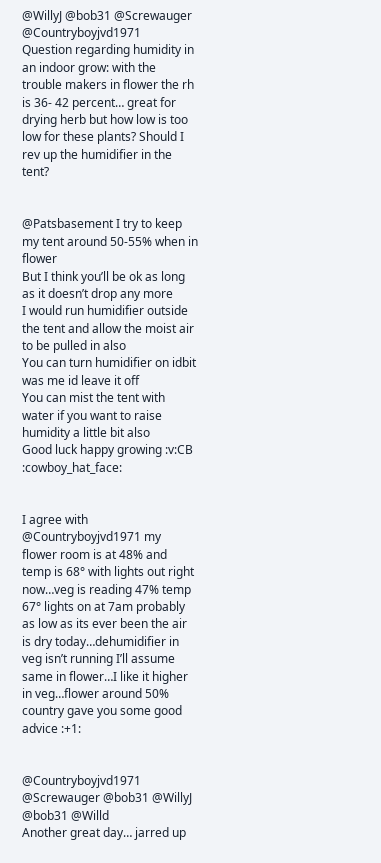@WillyJ @bob31 @Screwauger @Countryboyjvd1971
Question regarding humidity in an indoor grow: with the trouble makers in flower the rh is 36- 42 percent… great for drying herb but how low is too low for these plants? Should I rev up the humidifier in the tent?


@Patsbasement I try to keep my tent around 50-55% when in flower
But I think you’ll be ok as long as it doesn’t drop any more
I would run humidifier outside the tent and allow the moist air to be pulled in also
You can turn humidifier on idbit was me id leave it off
You can mist the tent with water if you want to raise humidity a little bit also
Good luck happy growing :v:CB :cowboy_hat_face:


I agree with @Countryboyjvd1971 my flower room is at 48% and temp is 68° with lights out right now…veg is reading 47% temp 67° lights on at 7am probably as low as its ever been the air is dry today…dehumidifier in veg isn’t running I’ll assume same in flower…I like it higher in veg…flower around 50% country gave you some good advice :+1:


@Countryboyjvd1971 @Screwauger @bob31 @WillyJ @bob31 @Willd
Another great day… jarred up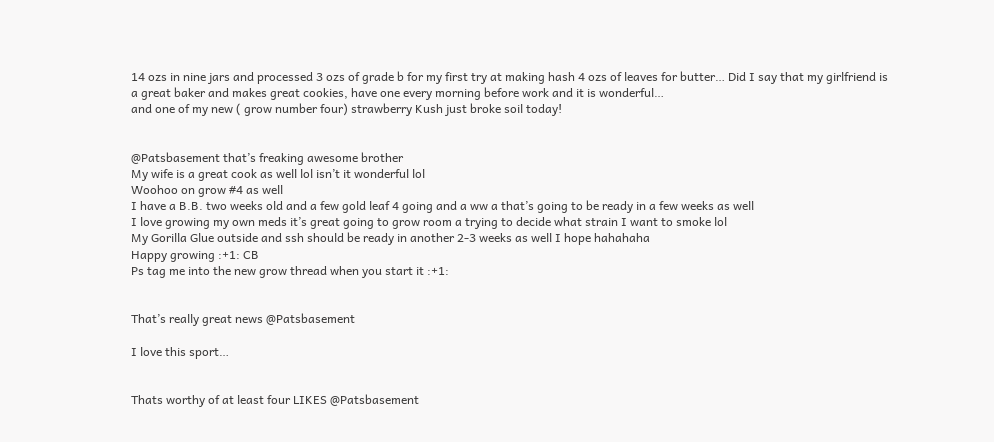14 ozs in nine jars and processed 3 ozs of grade b for my first try at making hash 4 ozs of leaves for butter… Did I say that my girlfriend is a great baker and makes great cookies, have one every morning before work and it is wonderful…
and one of my new ( grow number four) strawberry Kush just broke soil today!


@Patsbasement that’s freaking awesome brother
My wife is a great cook as well lol isn’t it wonderful lol
Woohoo on grow #4 as well
I have a B.B. two weeks old and a few gold leaf 4 going and a ww a that’s going to be ready in a few weeks as well
I love growing my own meds it’s great going to grow room a trying to decide what strain I want to smoke lol
My Gorilla Glue outside and ssh should be ready in another 2-3 weeks as well I hope hahahaha
Happy growing :+1: CB
Ps tag me into the new grow thread when you start it :+1:


That’s really great news @Patsbasement

I love this sport…


Thats worthy of at least four LIKES @Patsbasement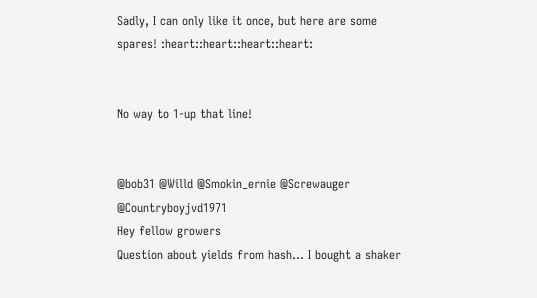Sadly, I can only like it once, but here are some spares! :heart::heart::heart::heart:


No way to 1-up that line!


@bob31 @Willd @Smokin_ernie @Screwauger @Countryboyjvd1971
Hey fellow growers
Question about yields from hash… I bought a shaker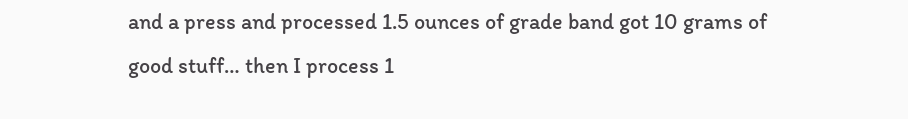and a press and processed 1.5 ounces of grade band got 10 grams of good stuff… then I process 1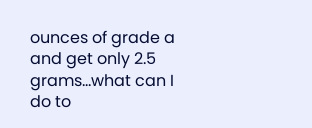ounces of grade a and get only 2.5 grams…what can I do to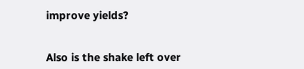improve yields?


Also is the shake left over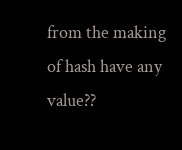from the making of hash have any value??